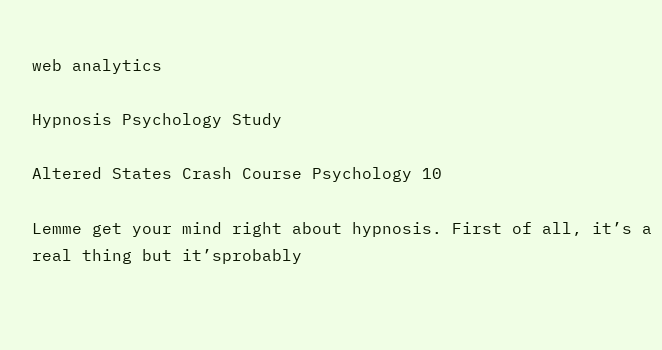web analytics

Hypnosis Psychology Study

Altered States Crash Course Psychology 10

Lemme get your mind right about hypnosis. First of all, it’s a real thing but it’sprobably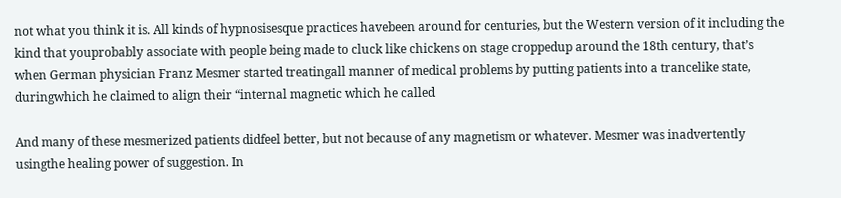not what you think it is. All kinds of hypnosisesque practices havebeen around for centuries, but the Western version of it including the kind that youprobably associate with people being made to cluck like chickens on stage croppedup around the 18th century, that’s when German physician Franz Mesmer started treatingall manner of medical problems by putting patients into a trancelike state, duringwhich he claimed to align their “internal magnetic which he called

And many of these mesmerized patients didfeel better, but not because of any magnetism or whatever. Mesmer was inadvertently usingthe healing power of suggestion. In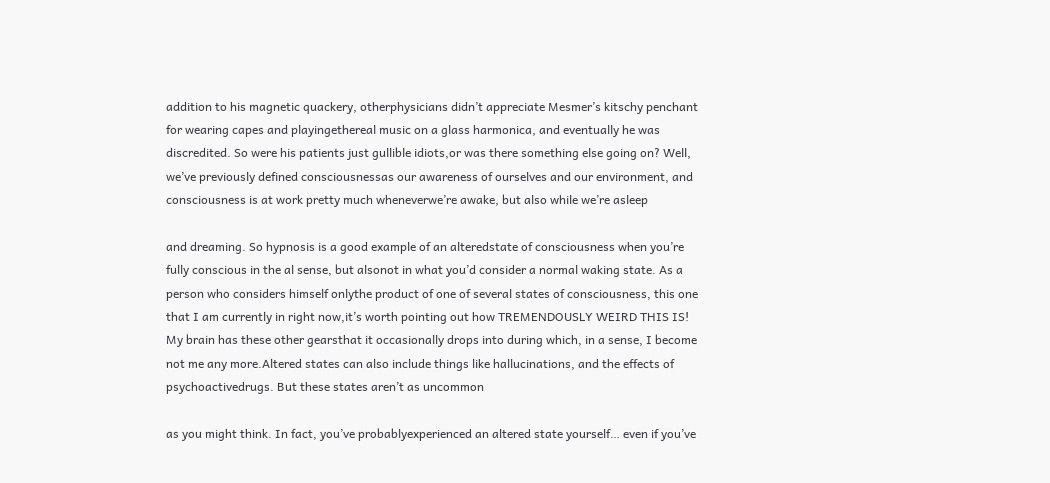addition to his magnetic quackery, otherphysicians didn’t appreciate Mesmer’s kitschy penchant for wearing capes and playingethereal music on a glass harmonica, and eventually he was discredited. So were his patients just gullible idiots,or was there something else going on? Well, we’ve previously defined consciousnessas our awareness of ourselves and our environment, and consciousness is at work pretty much wheneverwe’re awake, but also while we’re asleep

and dreaming. So hypnosis is a good example of an alteredstate of consciousness when you’re fully conscious in the al sense, but alsonot in what you’d consider a normal waking state. As a person who considers himself onlythe product of one of several states of consciousness, this one that I am currently in right now,it’s worth pointing out how TREMENDOUSLY WEIRD THIS IS! My brain has these other gearsthat it occasionally drops into during which, in a sense, I become not me any more.Altered states can also include things like hallucinations, and the effects of psychoactivedrugs. But these states aren’t as uncommon

as you might think. In fact, you’ve probablyexperienced an altered state yourself… even if you’ve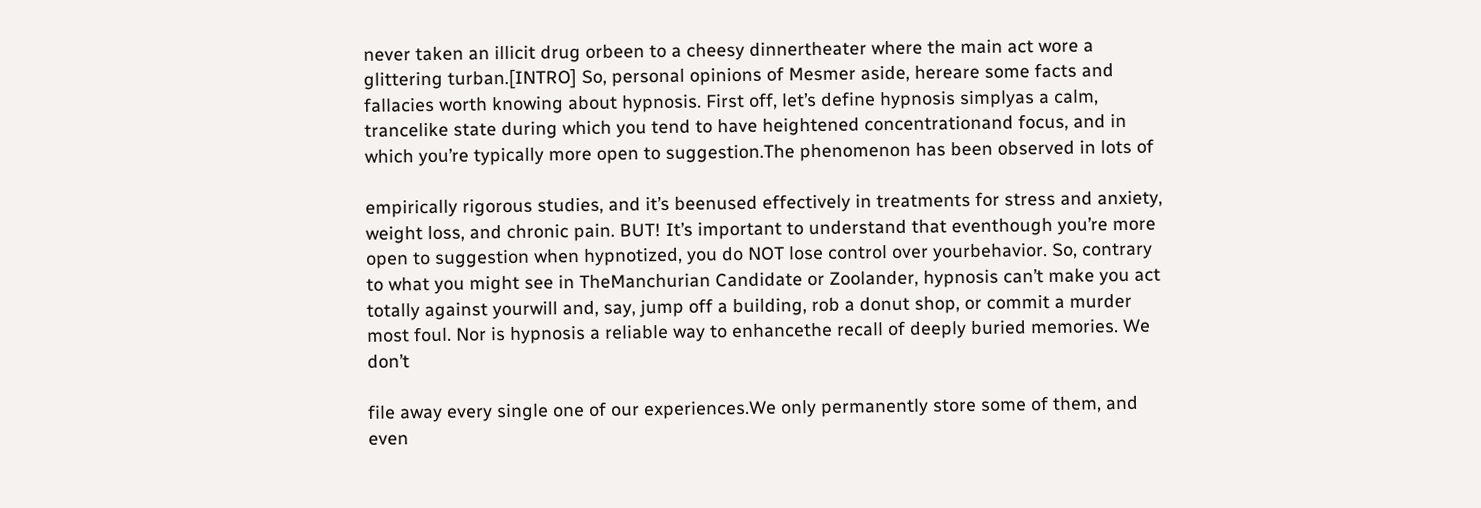never taken an illicit drug orbeen to a cheesy dinnertheater where the main act wore a glittering turban.[INTRO] So, personal opinions of Mesmer aside, hereare some facts and fallacies worth knowing about hypnosis. First off, let’s define hypnosis simplyas a calm, trancelike state during which you tend to have heightened concentrationand focus, and in which you’re typically more open to suggestion.The phenomenon has been observed in lots of

empirically rigorous studies, and it’s beenused effectively in treatments for stress and anxiety, weight loss, and chronic pain. BUT! It’s important to understand that eventhough you’re more open to suggestion when hypnotized, you do NOT lose control over yourbehavior. So, contrary to what you might see in TheManchurian Candidate or Zoolander, hypnosis can’t make you act totally against yourwill and, say, jump off a building, rob a donut shop, or commit a murder most foul. Nor is hypnosis a reliable way to enhancethe recall of deeply buried memories. We don’t

file away every single one of our experiences.We only permanently store some of them, and even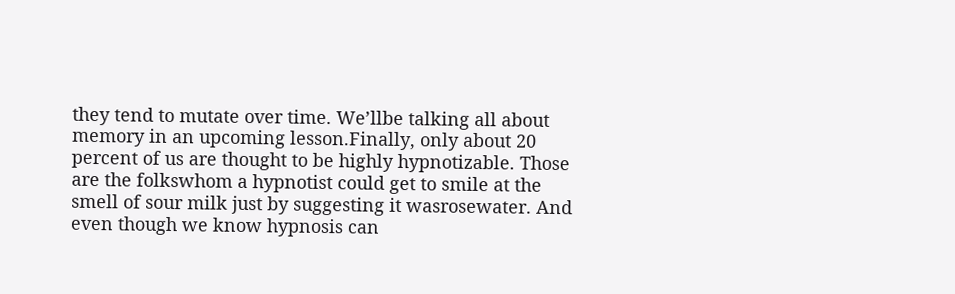they tend to mutate over time. We’llbe talking all about memory in an upcoming lesson.Finally, only about 20 percent of us are thought to be highly hypnotizable. Those are the folkswhom a hypnotist could get to smile at the smell of sour milk just by suggesting it wasrosewater. And even though we know hypnosis can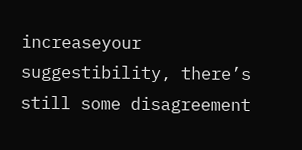increaseyour suggestibility, there’s still some disagreement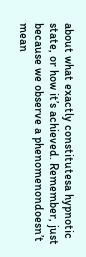about what exactly constitutesa hypnotic state, or how it’s achieved. Remember, just because we observe a phenomenondoesn’t mean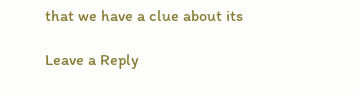that we have a clue about its

Leave a Reply